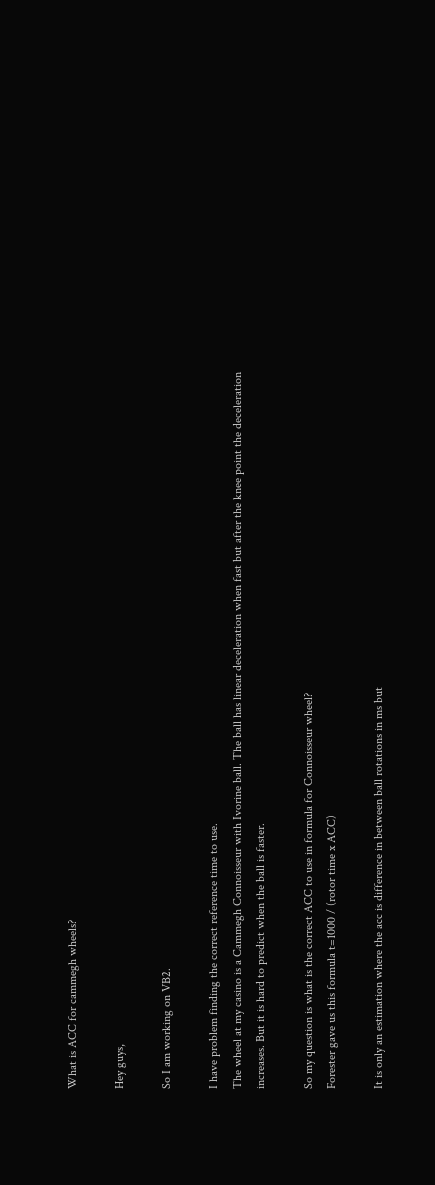What is ACC for cammegh wheels?

Hey guys,

So I am working on VB2.

I have problem finding the correct reference time to use.
The wheel at my casino is a Cammegh Connoisseur with Ivorine ball. The ball has linear deceleration when fast but after the knee point the deceleration increases. But it is hard to predict when the ball is faster.

So my question is what is the correct ACC to use in formula for Connoisseur wheel?
Forester gave us this formula t=1000 / (rotor time x ACC)

It is only an estimation where the acc is difference in between ball rotations in ms but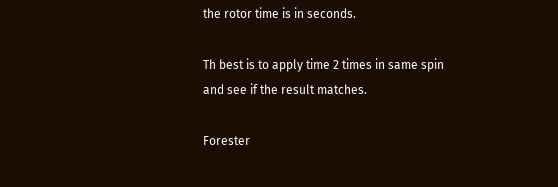the rotor time is in seconds.

Th best is to apply time 2 times in same spin and see if the result matches.

Forester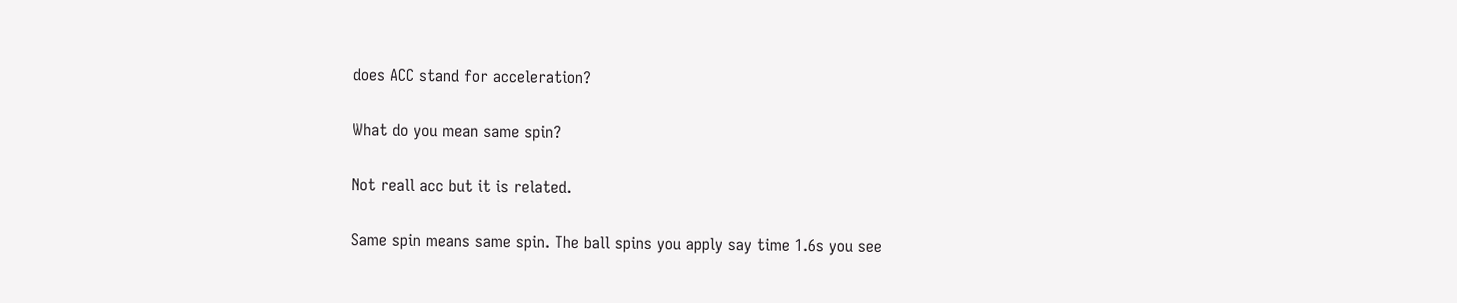does ACC stand for acceleration?

What do you mean same spin?

Not reall acc but it is related.

Same spin means same spin. The ball spins you apply say time 1.6s you see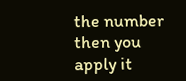the number then you apply it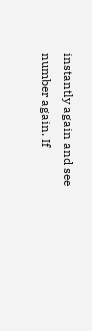instantly again and see number again. If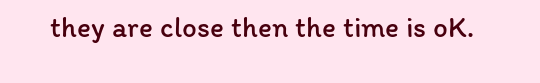they are close then the time is oK.